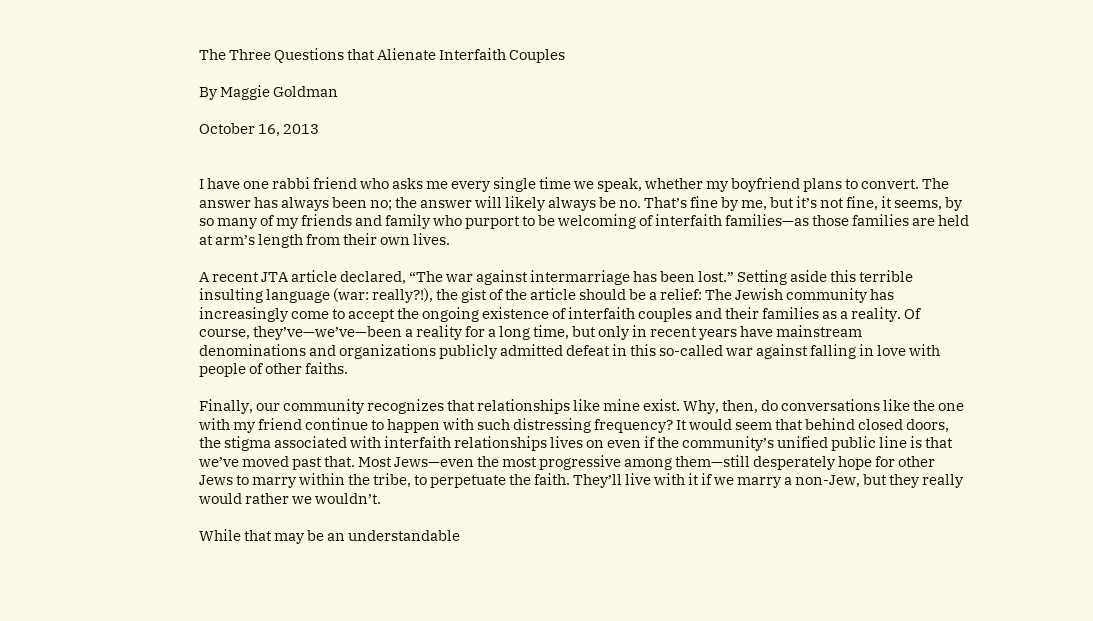The Three Questions that Alienate Interfaith Couples

By Maggie Goldman

October 16, 2013


I have one rabbi friend who asks me every single time we speak, whether my boyfriend plans to convert. The answer has always been no; the answer will likely always be no. That’s fine by me, but it’s not fine, it seems, by so many of my friends and family who purport to be welcoming of interfaith families—as those families are held at arm’s length from their own lives.

A recent JTA article declared, “The war against intermarriage has been lost.” Setting aside this terrible insulting language (war: really?!), the gist of the article should be a relief: The Jewish community has increasingly come to accept the ongoing existence of interfaith couples and their families as a reality. Of course, they’ve—we’ve—been a reality for a long time, but only in recent years have mainstream denominations and organizations publicly admitted defeat in this so-called war against falling in love with people of other faiths.

Finally, our community recognizes that relationships like mine exist. Why, then, do conversations like the one with my friend continue to happen with such distressing frequency? It would seem that behind closed doors, the stigma associated with interfaith relationships lives on even if the community’s unified public line is that we’ve moved past that. Most Jews—even the most progressive among them—still desperately hope for other Jews to marry within the tribe, to perpetuate the faith. They’ll live with it if we marry a non-Jew, but they really would rather we wouldn’t.

While that may be an understandable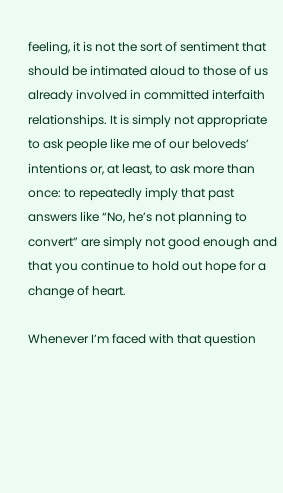feeling, it is not the sort of sentiment that should be intimated aloud to those of us already involved in committed interfaith relationships. It is simply not appropriate to ask people like me of our beloveds’ intentions or, at least, to ask more than once: to repeatedly imply that past answers like “No, he’s not planning to convert” are simply not good enough and that you continue to hold out hope for a change of heart.

Whenever I’m faced with that question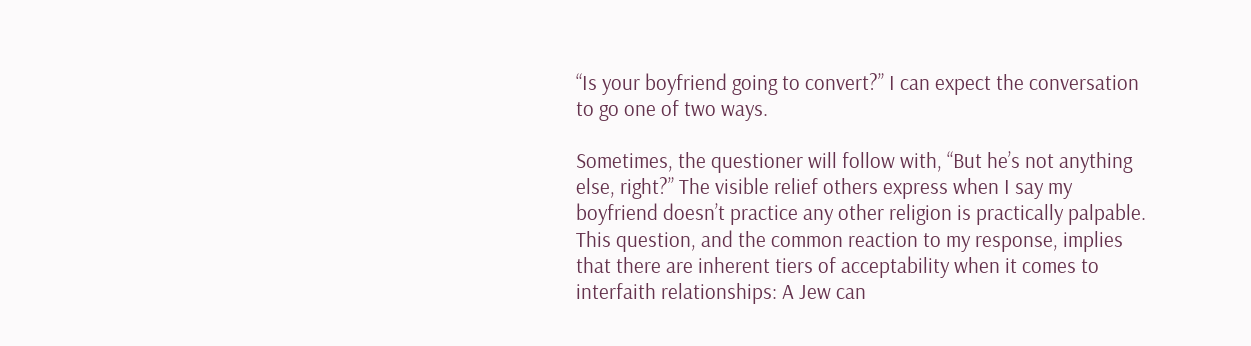“Is your boyfriend going to convert?” I can expect the conversation to go one of two ways.

Sometimes, the questioner will follow with, “But he’s not anything else, right?” The visible relief others express when I say my boyfriend doesn’t practice any other religion is practically palpable. This question, and the common reaction to my response, implies that there are inherent tiers of acceptability when it comes to interfaith relationships: A Jew can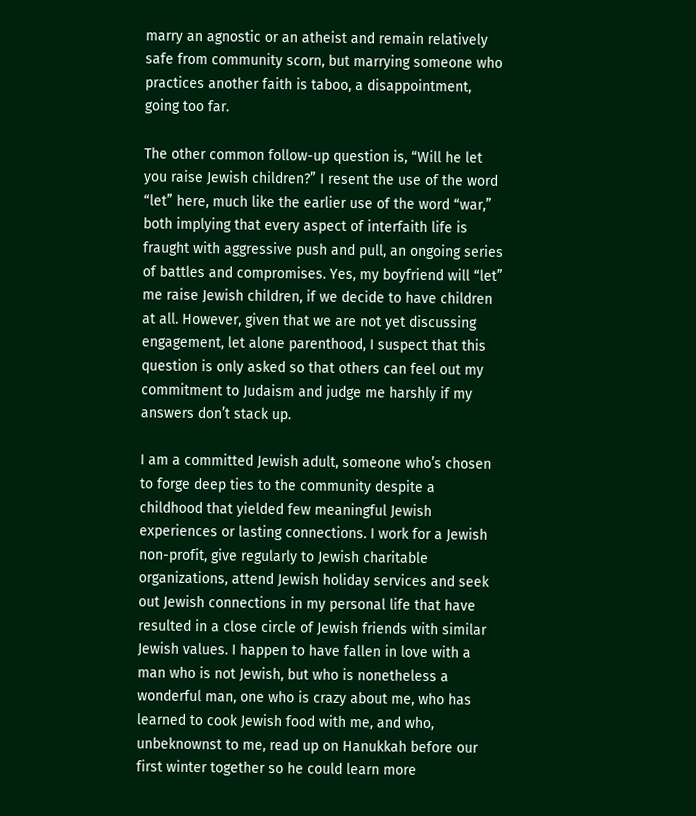marry an agnostic or an atheist and remain relatively safe from community scorn, but marrying someone who practices another faith is taboo, a disappointment, going too far.

The other common follow-up question is, “Will he let you raise Jewish children?” I resent the use of the word “let” here, much like the earlier use of the word “war,” both implying that every aspect of interfaith life is fraught with aggressive push and pull, an ongoing series of battles and compromises. Yes, my boyfriend will “let” me raise Jewish children, if we decide to have children at all. However, given that we are not yet discussing engagement, let alone parenthood, I suspect that this question is only asked so that others can feel out my commitment to Judaism and judge me harshly if my answers don’t stack up.

I am a committed Jewish adult, someone who’s chosen to forge deep ties to the community despite a childhood that yielded few meaningful Jewish experiences or lasting connections. I work for a Jewish non-profit, give regularly to Jewish charitable organizations, attend Jewish holiday services and seek out Jewish connections in my personal life that have resulted in a close circle of Jewish friends with similar Jewish values. I happen to have fallen in love with a man who is not Jewish, but who is nonetheless a wonderful man, one who is crazy about me, who has learned to cook Jewish food with me, and who, unbeknownst to me, read up on Hanukkah before our first winter together so he could learn more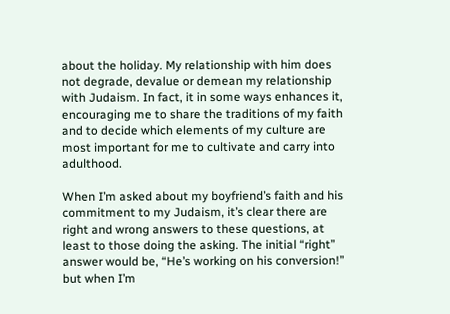about the holiday. My relationship with him does not degrade, devalue or demean my relationship with Judaism. In fact, it in some ways enhances it, encouraging me to share the traditions of my faith and to decide which elements of my culture are most important for me to cultivate and carry into adulthood.

When I’m asked about my boyfriend’s faith and his commitment to my Judaism, it’s clear there are right and wrong answers to these questions, at least to those doing the asking. The initial “right” answer would be, “He’s working on his conversion!” but when I’m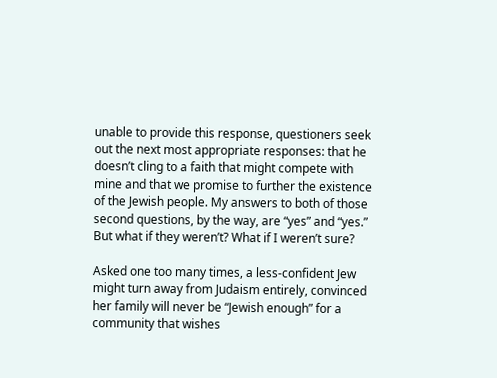unable to provide this response, questioners seek out the next most appropriate responses: that he doesn’t cling to a faith that might compete with mine and that we promise to further the existence of the Jewish people. My answers to both of those second questions, by the way, are “yes” and “yes.” But what if they weren’t? What if I weren’t sure?

Asked one too many times, a less-confident Jew might turn away from Judaism entirely, convinced her family will never be “Jewish enough” for a community that wishes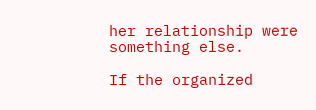her relationship were something else.

If the organized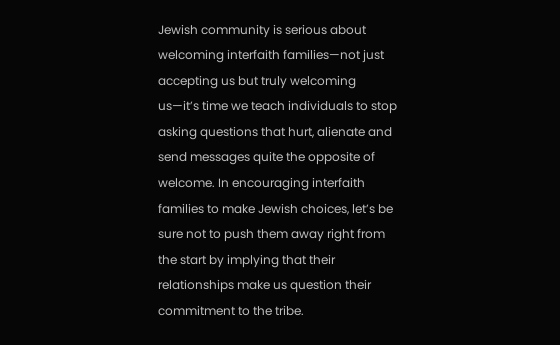Jewish community is serious about welcoming interfaith families—not just accepting us but truly welcoming us—it’s time we teach individuals to stop asking questions that hurt, alienate and send messages quite the opposite of welcome. In encouraging interfaith families to make Jewish choices, let’s be sure not to push them away right from the start by implying that their relationships make us question their commitment to the tribe.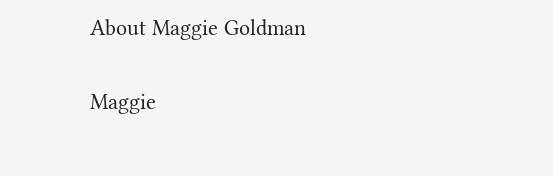About Maggie Goldman

Maggie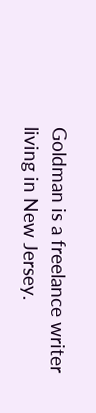Goldman is a freelance writer living in New Jersey.